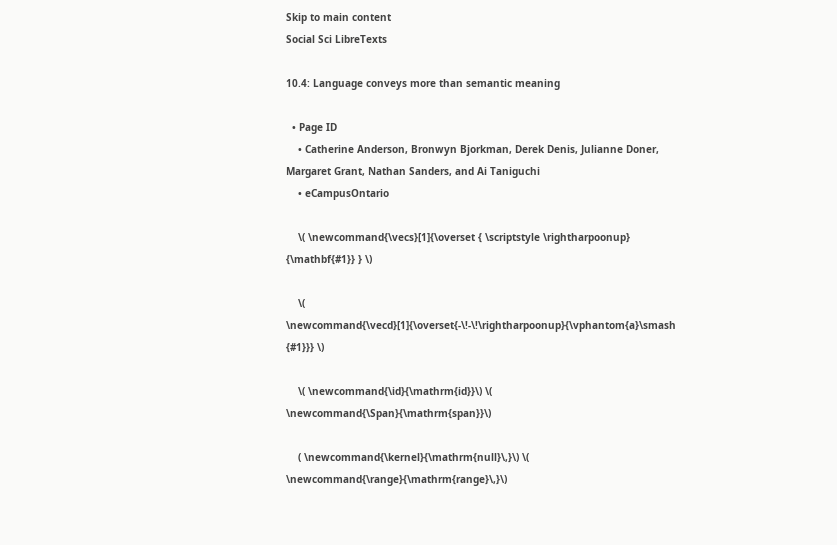Skip to main content
Social Sci LibreTexts

10.4: Language conveys more than semantic meaning

  • Page ID
    • Catherine Anderson, Bronwyn Bjorkman, Derek Denis, Julianne Doner, Margaret Grant, Nathan Sanders, and Ai Taniguchi
    • eCampusOntario

    \( \newcommand{\vecs}[1]{\overset { \scriptstyle \rightharpoonup} {\mathbf{#1}} } \)

    \( \newcommand{\vecd}[1]{\overset{-\!-\!\rightharpoonup}{\vphantom{a}\smash {#1}}} \)

    \( \newcommand{\id}{\mathrm{id}}\) \( \newcommand{\Span}{\mathrm{span}}\)

    ( \newcommand{\kernel}{\mathrm{null}\,}\) \( \newcommand{\range}{\mathrm{range}\,}\)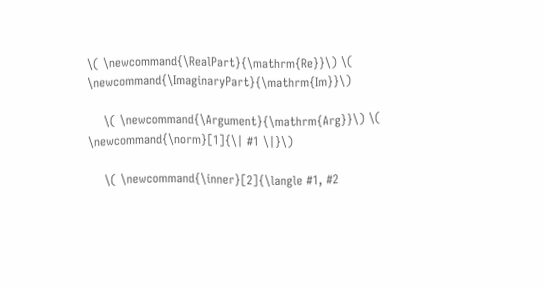\( \newcommand{\RealPart}{\mathrm{Re}}\) \( \newcommand{\ImaginaryPart}{\mathrm{Im}}\)

    \( \newcommand{\Argument}{\mathrm{Arg}}\) \( \newcommand{\norm}[1]{\| #1 \|}\)

    \( \newcommand{\inner}[2]{\langle #1, #2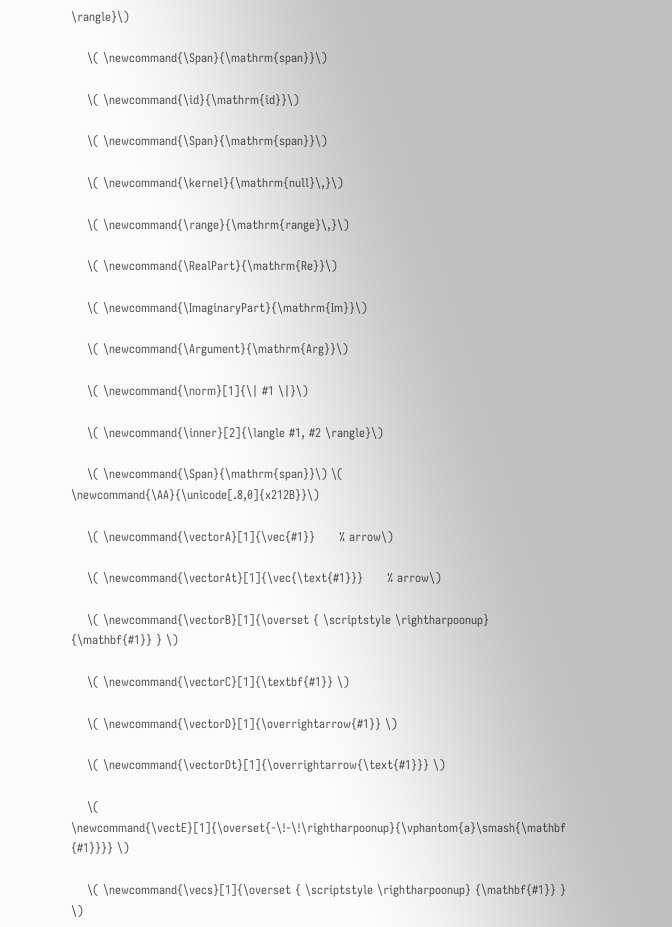\rangle}\)

    \( \newcommand{\Span}{\mathrm{span}}\)

    \( \newcommand{\id}{\mathrm{id}}\)

    \( \newcommand{\Span}{\mathrm{span}}\)

    \( \newcommand{\kernel}{\mathrm{null}\,}\)

    \( \newcommand{\range}{\mathrm{range}\,}\)

    \( \newcommand{\RealPart}{\mathrm{Re}}\)

    \( \newcommand{\ImaginaryPart}{\mathrm{Im}}\)

    \( \newcommand{\Argument}{\mathrm{Arg}}\)

    \( \newcommand{\norm}[1]{\| #1 \|}\)

    \( \newcommand{\inner}[2]{\langle #1, #2 \rangle}\)

    \( \newcommand{\Span}{\mathrm{span}}\) \( \newcommand{\AA}{\unicode[.8,0]{x212B}}\)

    \( \newcommand{\vectorA}[1]{\vec{#1}}      % arrow\)

    \( \newcommand{\vectorAt}[1]{\vec{\text{#1}}}      % arrow\)

    \( \newcommand{\vectorB}[1]{\overset { \scriptstyle \rightharpoonup} {\mathbf{#1}} } \)

    \( \newcommand{\vectorC}[1]{\textbf{#1}} \)

    \( \newcommand{\vectorD}[1]{\overrightarrow{#1}} \)

    \( \newcommand{\vectorDt}[1]{\overrightarrow{\text{#1}}} \)

    \( \newcommand{\vectE}[1]{\overset{-\!-\!\rightharpoonup}{\vphantom{a}\smash{\mathbf {#1}}}} \)

    \( \newcommand{\vecs}[1]{\overset { \scriptstyle \rightharpoonup} {\mathbf{#1}} } \)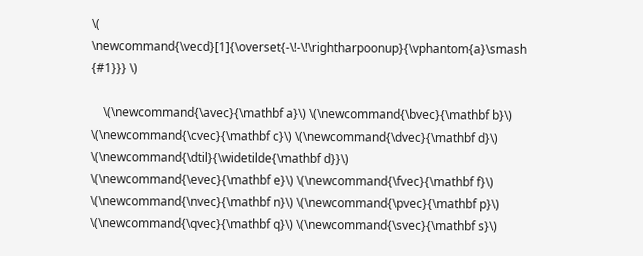\( \newcommand{\vecd}[1]{\overset{-\!-\!\rightharpoonup}{\vphantom{a}\smash {#1}}} \)

    \(\newcommand{\avec}{\mathbf a}\) \(\newcommand{\bvec}{\mathbf b}\) \(\newcommand{\cvec}{\mathbf c}\) \(\newcommand{\dvec}{\mathbf d}\) \(\newcommand{\dtil}{\widetilde{\mathbf d}}\) \(\newcommand{\evec}{\mathbf e}\) \(\newcommand{\fvec}{\mathbf f}\) \(\newcommand{\nvec}{\mathbf n}\) \(\newcommand{\pvec}{\mathbf p}\) \(\newcommand{\qvec}{\mathbf q}\) \(\newcommand{\svec}{\mathbf s}\)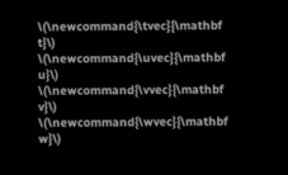\(\newcommand{\tvec}{\mathbf t}\) \(\newcommand{\uvec}{\mathbf u}\) \(\newcommand{\vvec}{\mathbf v}\) \(\newcommand{\wvec}{\mathbf w}\)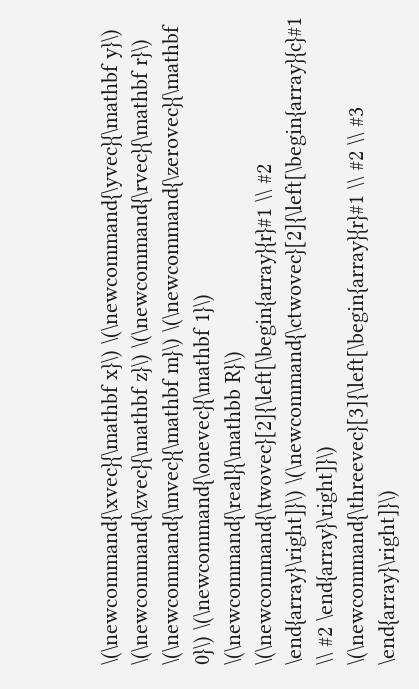\(\newcommand{\xvec}{\mathbf x}\) \(\newcommand{\yvec}{\mathbf y}\) \(\newcommand{\zvec}{\mathbf z}\) \(\newcommand{\rvec}{\mathbf r}\) \(\newcommand{\mvec}{\mathbf m}\) \(\newcommand{\zerovec}{\mathbf 0}\) \(\newcommand{\onevec}{\mathbf 1}\) \(\newcommand{\real}{\mathbb R}\) \(\newcommand{\twovec}[2]{\left[\begin{array}{r}#1 \\ #2 \end{array}\right]}\) \(\newcommand{\ctwovec}[2]{\left[\begin{array}{c}#1 \\ #2 \end{array}\right]}\) \(\newcommand{\threevec}[3]{\left[\begin{array}{r}#1 \\ #2 \\ #3 \end{array}\right]}\)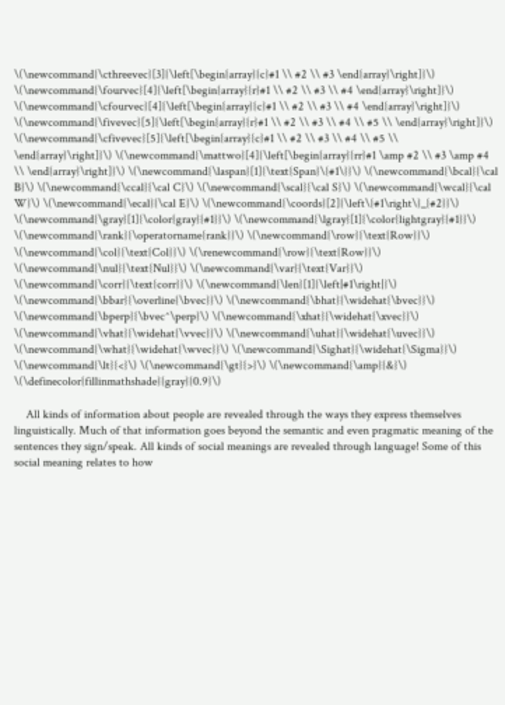\(\newcommand{\cthreevec}[3]{\left[\begin{array}{c}#1 \\ #2 \\ #3 \end{array}\right]}\) \(\newcommand{\fourvec}[4]{\left[\begin{array}{r}#1 \\ #2 \\ #3 \\ #4 \end{array}\right]}\) \(\newcommand{\cfourvec}[4]{\left[\begin{array}{c}#1 \\ #2 \\ #3 \\ #4 \end{array}\right]}\) \(\newcommand{\fivevec}[5]{\left[\begin{array}{r}#1 \\ #2 \\ #3 \\ #4 \\ #5 \\ \end{array}\right]}\) \(\newcommand{\cfivevec}[5]{\left[\begin{array}{c}#1 \\ #2 \\ #3 \\ #4 \\ #5 \\ \end{array}\right]}\) \(\newcommand{\mattwo}[4]{\left[\begin{array}{rr}#1 \amp #2 \\ #3 \amp #4 \\ \end{array}\right]}\) \(\newcommand{\laspan}[1]{\text{Span}\{#1\}}\) \(\newcommand{\bcal}{\cal B}\) \(\newcommand{\ccal}{\cal C}\) \(\newcommand{\scal}{\cal S}\) \(\newcommand{\wcal}{\cal W}\) \(\newcommand{\ecal}{\cal E}\) \(\newcommand{\coords}[2]{\left\{#1\right\}_{#2}}\) \(\newcommand{\gray}[1]{\color{gray}{#1}}\) \(\newcommand{\lgray}[1]{\color{lightgray}{#1}}\) \(\newcommand{\rank}{\operatorname{rank}}\) \(\newcommand{\row}{\text{Row}}\) \(\newcommand{\col}{\text{Col}}\) \(\renewcommand{\row}{\text{Row}}\) \(\newcommand{\nul}{\text{Nul}}\) \(\newcommand{\var}{\text{Var}}\) \(\newcommand{\corr}{\text{corr}}\) \(\newcommand{\len}[1]{\left|#1\right|}\) \(\newcommand{\bbar}{\overline{\bvec}}\) \(\newcommand{\bhat}{\widehat{\bvec}}\) \(\newcommand{\bperp}{\bvec^\perp}\) \(\newcommand{\xhat}{\widehat{\xvec}}\) \(\newcommand{\vhat}{\widehat{\vvec}}\) \(\newcommand{\uhat}{\widehat{\uvec}}\) \(\newcommand{\what}{\widehat{\wvec}}\) \(\newcommand{\Sighat}{\widehat{\Sigma}}\) \(\newcommand{\lt}{<}\) \(\newcommand{\gt}{>}\) \(\newcommand{\amp}{&}\) \(\definecolor{fillinmathshade}{gray}{0.9}\)

    All kinds of information about people are revealed through the ways they express themselves linguistically. Much of that information goes beyond the semantic and even pragmatic meaning of the sentences they sign/speak. All kinds of social meanings are revealed through language! Some of this social meaning relates to how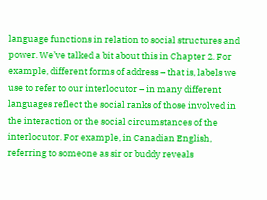language functions in relation to social structures and power. We’ve talked a bit about this in Chapter 2. For example, different forms of address – that is, labels we use to refer to our interlocutor – in many different languages reflect the social ranks of those involved in the interaction or the social circumstances of the interlocutor. For example, in Canadian English, referring to someone as sir or buddy reveals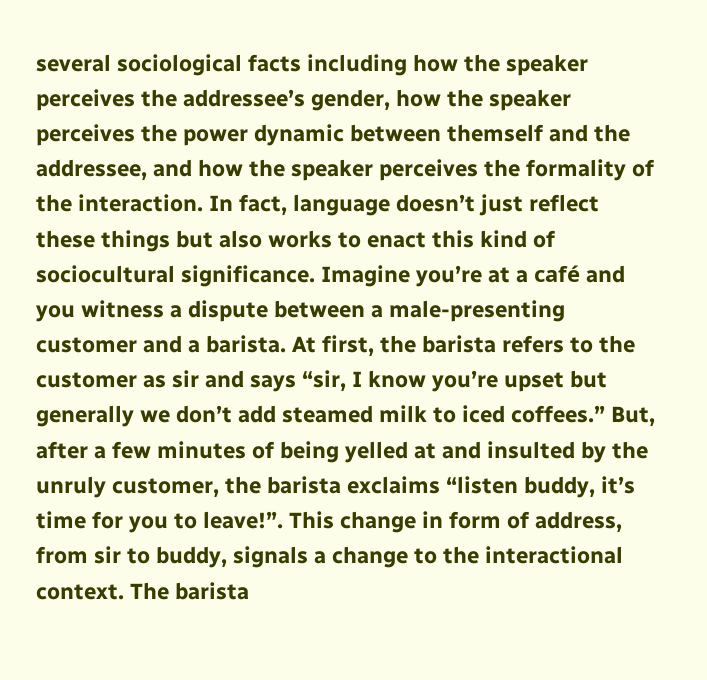several sociological facts including how the speaker perceives the addressee’s gender, how the speaker perceives the power dynamic between themself and the addressee, and how the speaker perceives the formality of the interaction. In fact, language doesn’t just reflect these things but also works to enact this kind of sociocultural significance. Imagine you’re at a café and you witness a dispute between a male-presenting customer and a barista. At first, the barista refers to the customer as sir and says “sir, I know you’re upset but generally we don’t add steamed milk to iced coffees.” But, after a few minutes of being yelled at and insulted by the unruly customer, the barista exclaims “listen buddy, it’s time for you to leave!”. This change in form of address, from sir to buddy, signals a change to the interactional context. The barista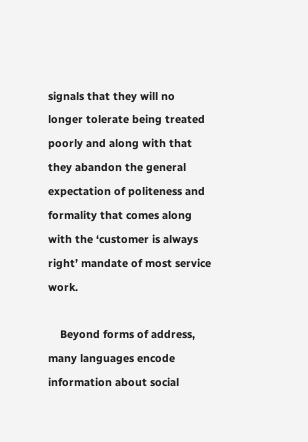signals that they will no longer tolerate being treated poorly and along with that they abandon the general expectation of politeness and formality that comes along with the ‘customer is always right’ mandate of most service work.

    Beyond forms of address, many languages encode information about social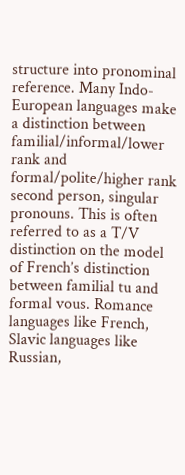structure into pronominal reference. Many Indo-European languages make a distinction between familial/informal/lower rank and formal/polite/higher rank second person, singular pronouns. This is often referred to as a T/V distinction on the model of French’s distinction between familial tu and formal vous. Romance languages like French, Slavic languages like Russian,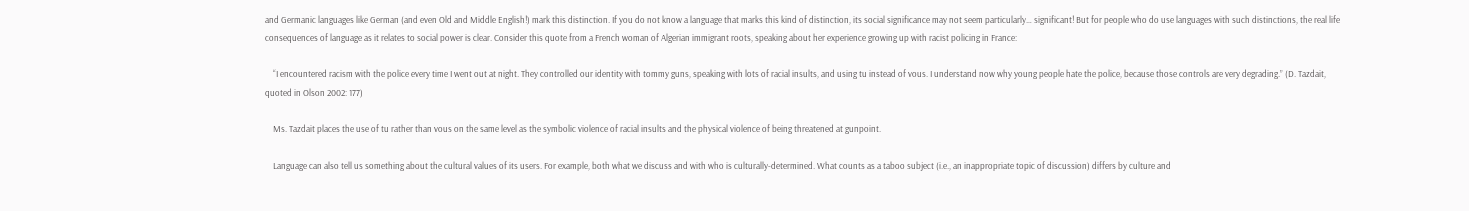and Germanic languages like German (and even Old and Middle English!) mark this distinction. If you do not know a language that marks this kind of distinction, its social significance may not seem particularly… significant! But for people who do use languages with such distinctions, the real life consequences of language as it relates to social power is clear. Consider this quote from a French woman of Algerian immigrant roots, speaking about her experience growing up with racist policing in France:

    “I encountered racism with the police every time I went out at night. They controlled our identity with tommy guns, speaking with lots of racial insults, and using tu instead of vous. I understand now why young people hate the police, because those controls are very degrading.” (D. Tazdait, quoted in Olson 2002: 177)

    Ms. Tazdait places the use of tu rather than vous on the same level as the symbolic violence of racial insults and the physical violence of being threatened at gunpoint.

    Language can also tell us something about the cultural values of its users. For example, both what we discuss and with who is culturally-determined. What counts as a taboo subject (i.e., an inappropriate topic of discussion) differs by culture and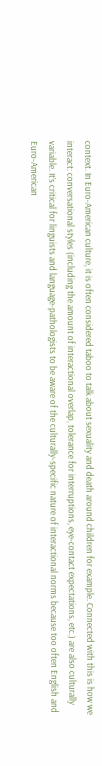context. In Euro-American culture, it is often considered taboo to talk about sexuality and death around children for example. Connected with this is how we interact: conversational styles (including the amount of interactional overlap, tolerance for interruptions, eye-contact expectations, etc.) are also culturally variable. It’s critical for linguists and language-pathologists to be aware of the culturally-specific nature of interactional norms because too often English and Euro-American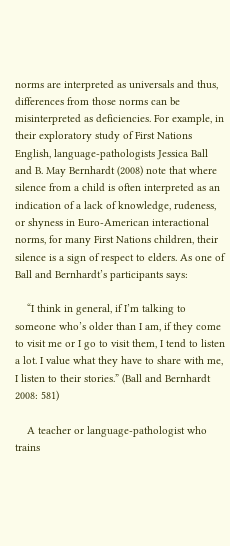norms are interpreted as universals and thus, differences from those norms can be misinterpreted as deficiencies. For example, in their exploratory study of First Nations English, language-pathologists Jessica Ball and B. May Bernhardt (2008) note that where silence from a child is often interpreted as an indication of a lack of knowledge, rudeness, or shyness in Euro-American interactional norms, for many First Nations children, their silence is a sign of respect to elders. As one of Ball and Bernhardt’s participants says:

    “I think in general, if I’m talking to someone who’s older than I am, if they come to visit me or I go to visit them, I tend to listen a lot. I value what they have to share with me, I listen to their stories.” (Ball and Bernhardt 2008: 581)

    A teacher or language-pathologist who trains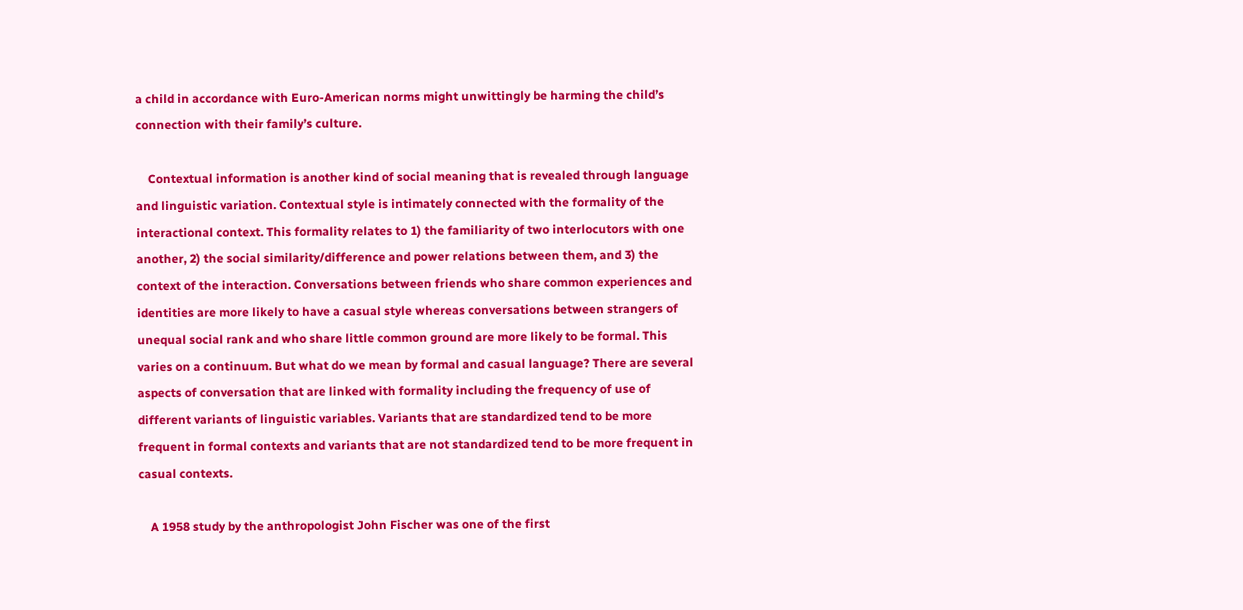a child in accordance with Euro-American norms might unwittingly be harming the child’s connection with their family’s culture.

    Contextual information is another kind of social meaning that is revealed through language and linguistic variation. Contextual style is intimately connected with the formality of the interactional context. This formality relates to 1) the familiarity of two interlocutors with one another, 2) the social similarity/difference and power relations between them, and 3) the context of the interaction. Conversations between friends who share common experiences and identities are more likely to have a casual style whereas conversations between strangers of unequal social rank and who share little common ground are more likely to be formal. This varies on a continuum. But what do we mean by formal and casual language? There are several aspects of conversation that are linked with formality including the frequency of use of different variants of linguistic variables. Variants that are standardized tend to be more frequent in formal contexts and variants that are not standardized tend to be more frequent in casual contexts.

    A 1958 study by the anthropologist John Fischer was one of the first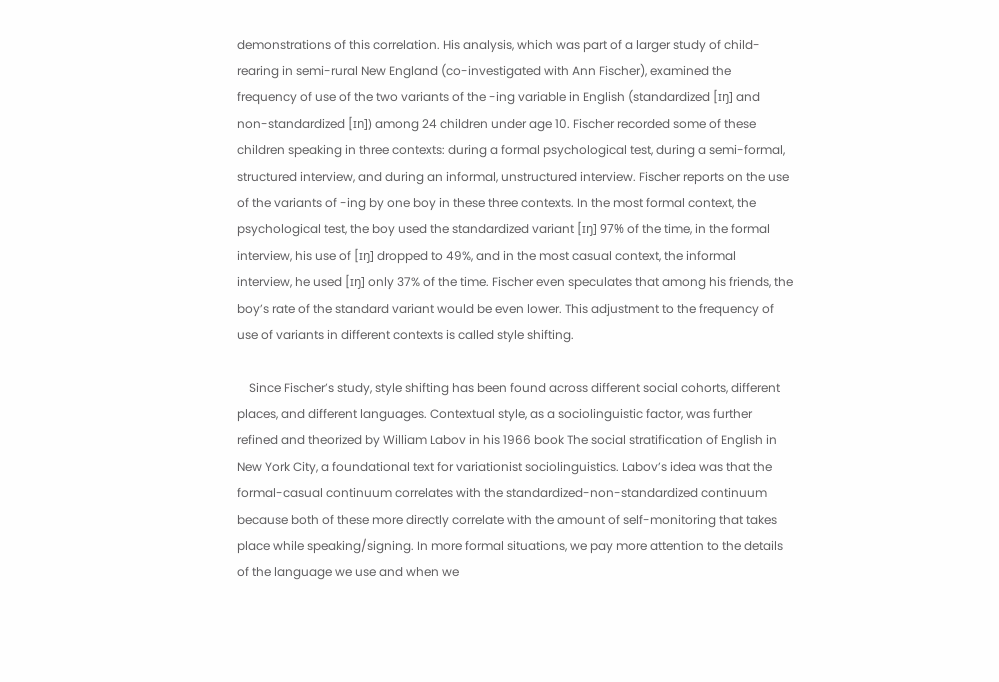demonstrations of this correlation. His analysis, which was part of a larger study of child-rearing in semi-rural New England (co-investigated with Ann Fischer), examined the frequency of use of the two variants of the -ing variable in English (standardized [ɪŋ] and non-standardized [ɪn]) among 24 children under age 10. Fischer recorded some of these children speaking in three contexts: during a formal psychological test, during a semi-formal, structured interview, and during an informal, unstructured interview. Fischer reports on the use of the variants of -ing by one boy in these three contexts. In the most formal context, the psychological test, the boy used the standardized variant [ɪŋ] 97% of the time, in the formal interview, his use of [ɪŋ] dropped to 49%, and in the most casual context, the informal interview, he used [ɪŋ] only 37% of the time. Fischer even speculates that among his friends, the boy’s rate of the standard variant would be even lower. This adjustment to the frequency of use of variants in different contexts is called style shifting.

    Since Fischer’s study, style shifting has been found across different social cohorts, different places, and different languages. Contextual style, as a sociolinguistic factor, was further refined and theorized by William Labov in his 1966 book The social stratification of English in New York City, a foundational text for variationist sociolinguistics. Labov’s idea was that the formal-casual continuum correlates with the standardized-non-standardized continuum because both of these more directly correlate with the amount of self-monitoring that takes place while speaking/signing. In more formal situations, we pay more attention to the details of the language we use and when we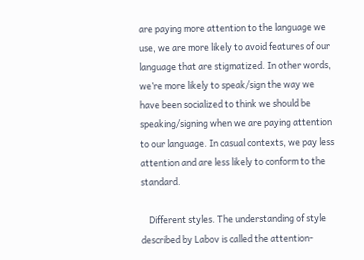are paying more attention to the language we use, we are more likely to avoid features of our language that are stigmatized. In other words, we’re more likely to speak/sign the way we have been socialized to think we should be speaking/signing when we are paying attention to our language. In casual contexts, we pay less attention and are less likely to conform to the standard.

    Different styles. The understanding of style described by Labov is called the attention-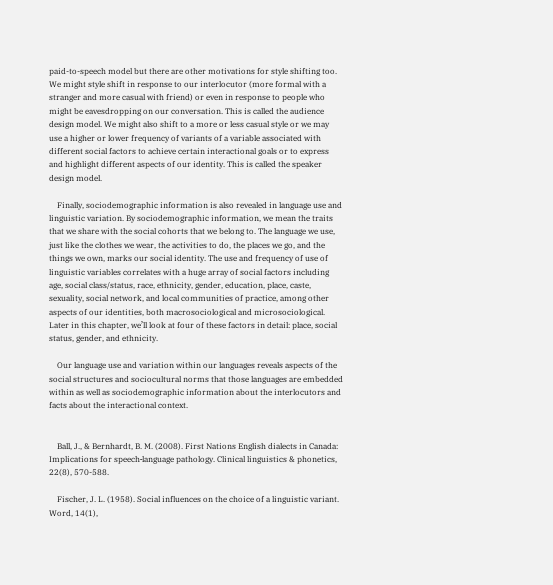paid-to-speech model but there are other motivations for style shifting too. We might style shift in response to our interlocutor (more formal with a stranger and more casual with friend) or even in response to people who might be eavesdropping on our conversation. This is called the audience design model. We might also shift to a more or less casual style or we may use a higher or lower frequency of variants of a variable associated with different social factors to achieve certain interactional goals or to express and highlight different aspects of our identity. This is called the speaker design model.

    Finally, sociodemographic information is also revealed in language use and linguistic variation. By sociodemographic information, we mean the traits that we share with the social cohorts that we belong to. The language we use, just like the clothes we wear, the activities to do, the places we go, and the things we own, marks our social identity. The use and frequency of use of linguistic variables correlates with a huge array of social factors including age, social class/status, race, ethnicity, gender, education, place, caste, sexuality, social network, and local communities of practice, among other aspects of our identities, both macrosociological and microsociological. Later in this chapter, we’ll look at four of these factors in detail: place, social status, gender, and ethnicity.

    Our language use and variation within our languages reveals aspects of the social structures and sociocultural norms that those languages are embedded within as well as sociodemographic information about the interlocutors and facts about the interactional context.


    Ball, J., & Bernhardt, B. M. (2008). First Nations English dialects in Canada: Implications for speech‐language pathology. Clinical linguistics & phonetics, 22(8), 570-588.

    Fischer, J. L. (1958). Social influences on the choice of a linguistic variant. Word, 14(1),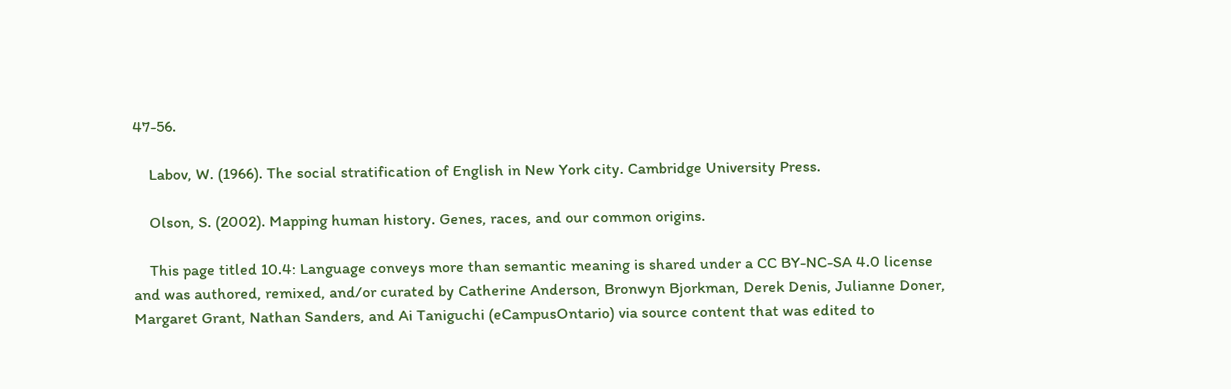47-56.

    Labov, W. (1966). The social stratification of English in New York city. Cambridge University Press.

    Olson, S. (2002). Mapping human history. Genes, races, and our common origins.

    This page titled 10.4: Language conveys more than semantic meaning is shared under a CC BY-NC-SA 4.0 license and was authored, remixed, and/or curated by Catherine Anderson, Bronwyn Bjorkman, Derek Denis, Julianne Doner, Margaret Grant, Nathan Sanders, and Ai Taniguchi (eCampusOntario) via source content that was edited to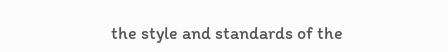the style and standards of the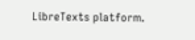LibreTexts platform.